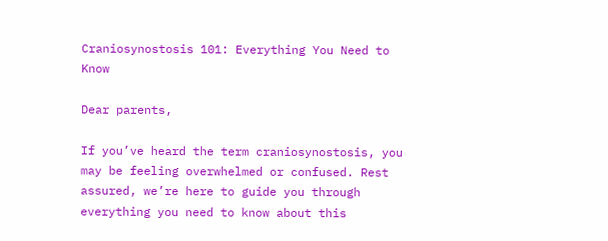Craniosynostosis 101: Everything You Need to Know

Dear parents,

If you’ve heard the term craniosynostosis, you may be feeling overwhelmed or confused. Rest assured, we’re here to guide you through everything you need to know about this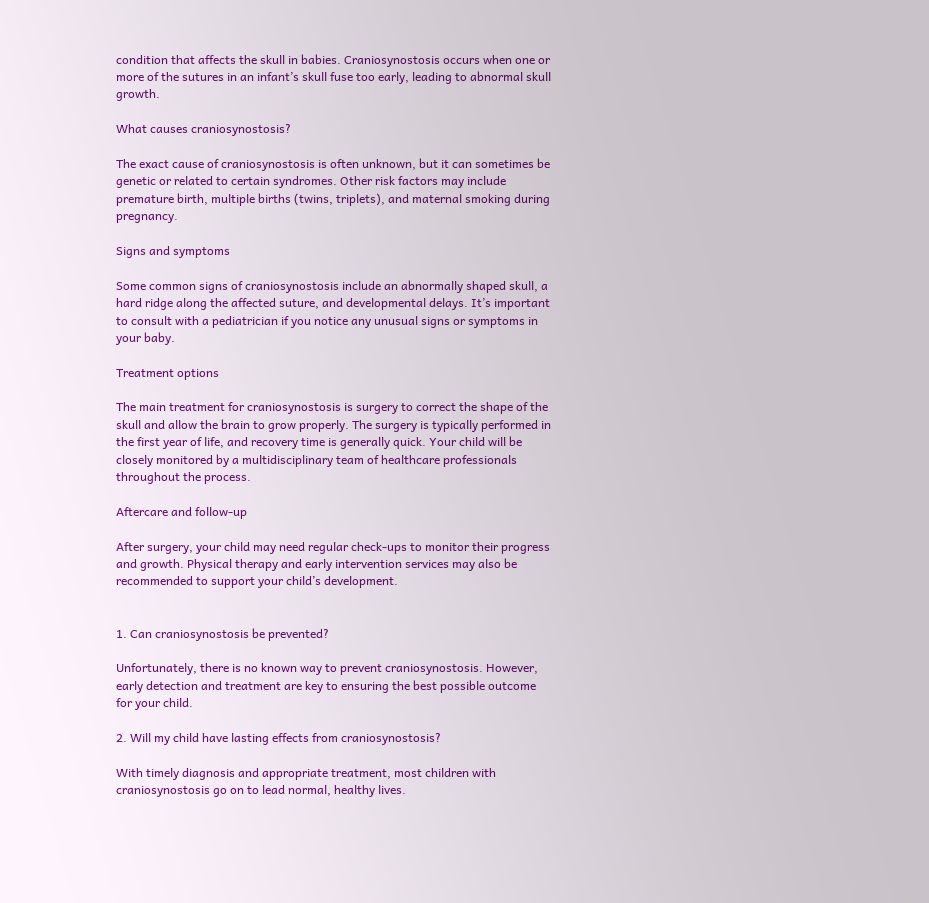condition that affects the skull in babies. Craniosynostosis occurs when one or more of the sutures in an infant’s skull fuse too early, leading to abnormal skull growth.

What causes craniosynostosis?

The exact cause of craniosynostosis is often unknown, but it can sometimes be genetic or related to certain syndromes. Other risk factors may include premature birth, multiple births (twins, triplets), and maternal smoking during pregnancy.

Signs and symptoms

Some common signs of craniosynostosis include an abnormally shaped skull, a hard ridge along the affected suture, and developmental delays. It’s important to consult with a pediatrician if you notice any unusual signs or symptoms in your baby.

Treatment options

The main treatment for craniosynostosis is surgery to correct the shape of the skull and allow the brain to grow properly. The surgery is typically performed in the first year of life, and recovery time is generally quick. Your child will be closely monitored by a multidisciplinary team of healthcare professionals throughout the process.

Aftercare and follow-up

After surgery, your child may need regular check-ups to monitor their progress and growth. Physical therapy and early intervention services may also be recommended to support your child’s development.


1. Can craniosynostosis be prevented?

Unfortunately, there is no known way to prevent craniosynostosis. However, early detection and treatment are key to ensuring the best possible outcome for your child.

2. Will my child have lasting effects from craniosynostosis?

With timely diagnosis and appropriate treatment, most children with craniosynostosis go on to lead normal, healthy lives.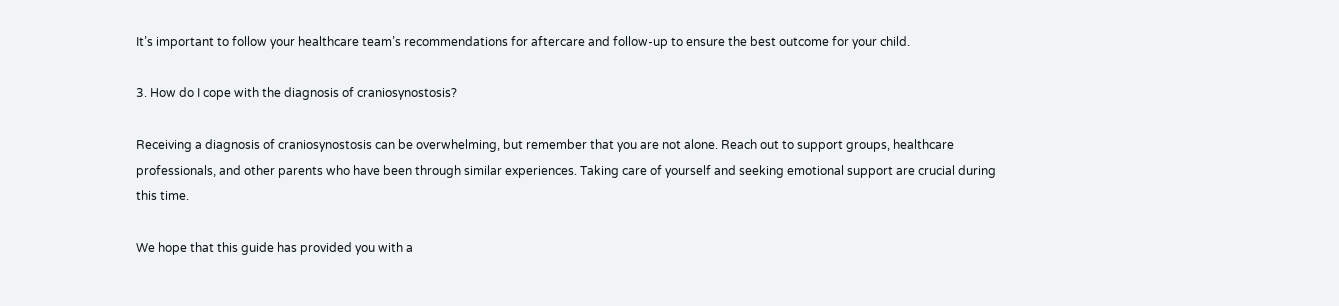It’s important to follow your healthcare team’s recommendations for aftercare and follow-up to ensure the best outcome for your child.

3. How do I cope with the diagnosis of craniosynostosis?

Receiving a diagnosis of craniosynostosis can be overwhelming, but remember that you are not alone. Reach out to support groups, healthcare professionals, and other parents who have been through similar experiences. Taking care of yourself and seeking emotional support are crucial during this time.

We hope that this guide has provided you with a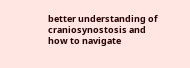better understanding of craniosynostosis and how to navigate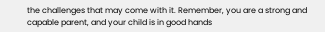the challenges that may come with it. Remember, you are a strong and capable parent, and your child is in good hands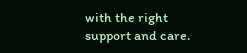with the right support and care.